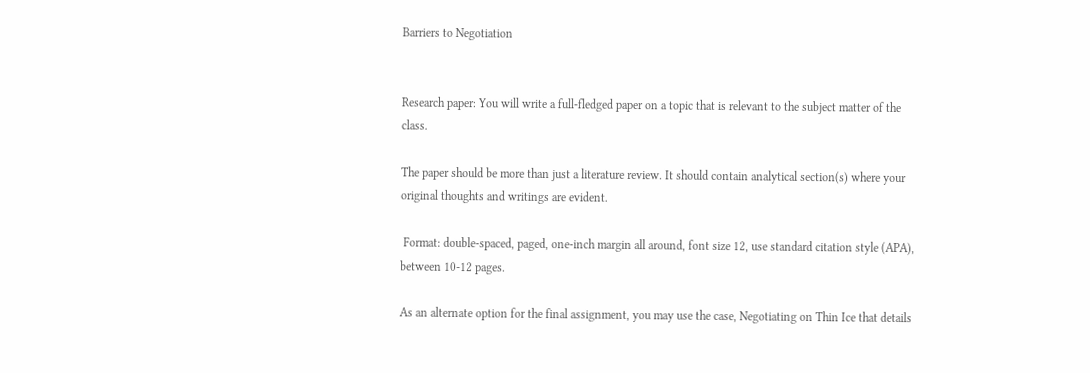Barriers to Negotiation


Research paper: You will write a full-fledged paper on a topic that is relevant to the subject matter of the class.

The paper should be more than just a literature review. It should contain analytical section(s) where your original thoughts and writings are evident.

 Format: double-spaced, paged, one-inch margin all around, font size 12, use standard citation style (APA), between 10-12 pages.

As an alternate option for the final assignment, you may use the case, Negotiating on Thin Ice that details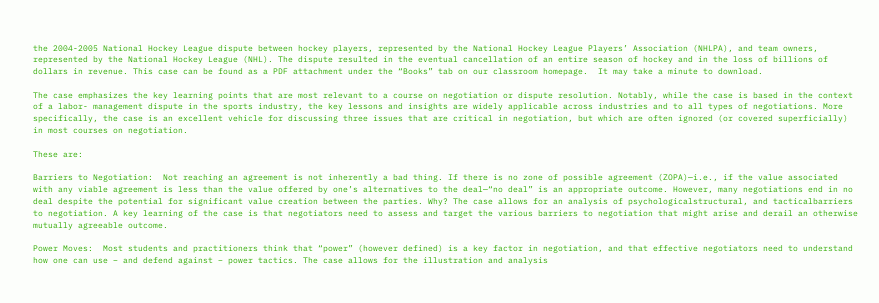the 2004-2005 National Hockey League dispute between hockey players, represented by the National Hockey League Players’ Association (NHLPA), and team owners, represented by the National Hockey League (NHL). The dispute resulted in the eventual cancellation of an entire season of hockey and in the loss of billions of dollars in revenue. This case can be found as a PDF attachment under the “Books” tab on our classroom homepage.  It may take a minute to download.

The case emphasizes the key learning points that are most relevant to a course on negotiation or dispute resolution. Notably, while the case is based in the context of a labor- management dispute in the sports industry, the key lessons and insights are widely applicable across industries and to all types of negotiations. More specifically, the case is an excellent vehicle for discussing three issues that are critical in negotiation, but which are often ignored (or covered superficially) in most courses on negotiation.

These are:

Barriers to Negotiation:  Not reaching an agreement is not inherently a bad thing. If there is no zone of possible agreement (ZOPA)—i.e., if the value associated with any viable agreement is less than the value offered by one’s alternatives to the deal—“no deal” is an appropriate outcome. However, many negotiations end in no deal despite the potential for significant value creation between the parties. Why? The case allows for an analysis of psychologicalstructural, and tacticalbarriers to negotiation. A key learning of the case is that negotiators need to assess and target the various barriers to negotiation that might arise and derail an otherwise mutually agreeable outcome.

Power Moves:  Most students and practitioners think that “power” (however defined) is a key factor in negotiation, and that effective negotiators need to understand how one can use – and defend against – power tactics. The case allows for the illustration and analysis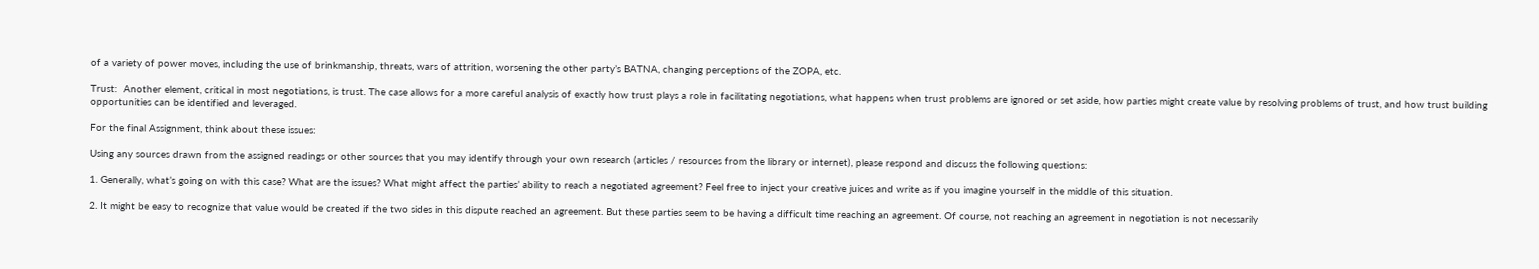of a variety of power moves, including the use of brinkmanship, threats, wars of attrition, worsening the other party’s BATNA, changing perceptions of the ZOPA, etc.

Trust:  Another element, critical in most negotiations, is trust. The case allows for a more careful analysis of exactly how trust plays a role in facilitating negotiations, what happens when trust problems are ignored or set aside, how parties might create value by resolving problems of trust, and how trust building opportunities can be identified and leveraged.

For the final Assignment, think about these issues:

Using any sources drawn from the assigned readings or other sources that you may identify through your own research (articles / resources from the library or internet), please respond and discuss the following questions:

1. Generally, what’s going on with this case? What are the issues? What might affect the parties’ ability to reach a negotiated agreement? Feel free to inject your creative juices and write as if you imagine yourself in the middle of this situation.

2. It might be easy to recognize that value would be created if the two sides in this dispute reached an agreement. But these parties seem to be having a difficult time reaching an agreement. Of course, not reaching an agreement in negotiation is not necessarily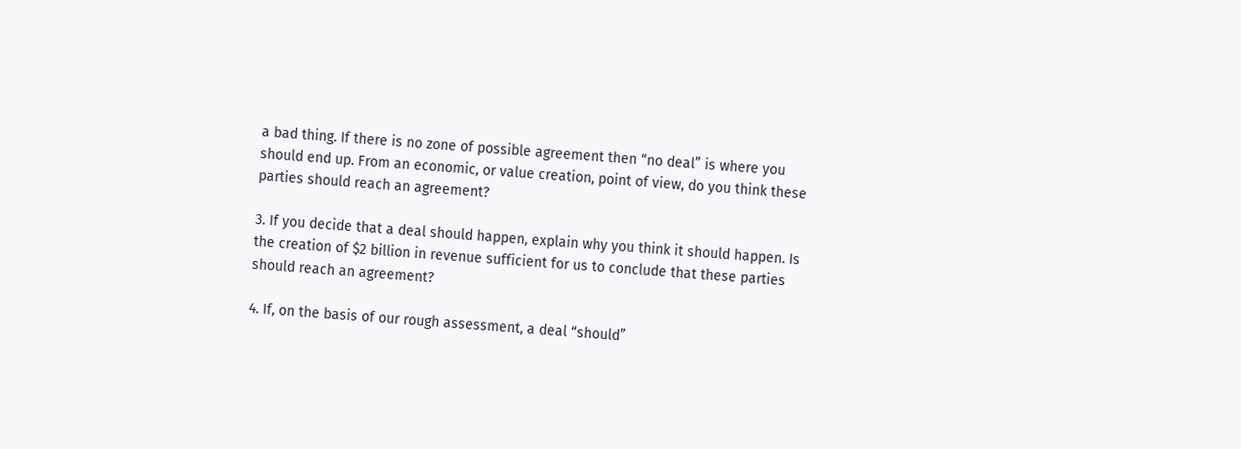a bad thing. If there is no zone of possible agreement then “no deal” is where you should end up. From an economic, or value creation, point of view, do you think these parties should reach an agreement?

3. If you decide that a deal should happen, explain why you think it should happen. Is the creation of $2 billion in revenue sufficient for us to conclude that these parties should reach an agreement?

4. If, on the basis of our rough assessment, a deal “should”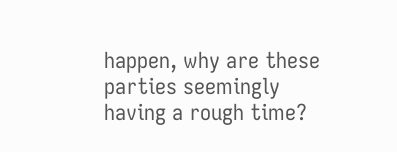happen, why are these parties seemingly having a rough time?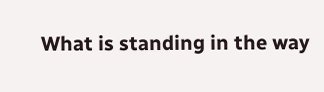What is standing in the way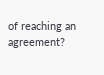of reaching an agreement?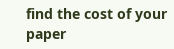find the cost of your paper